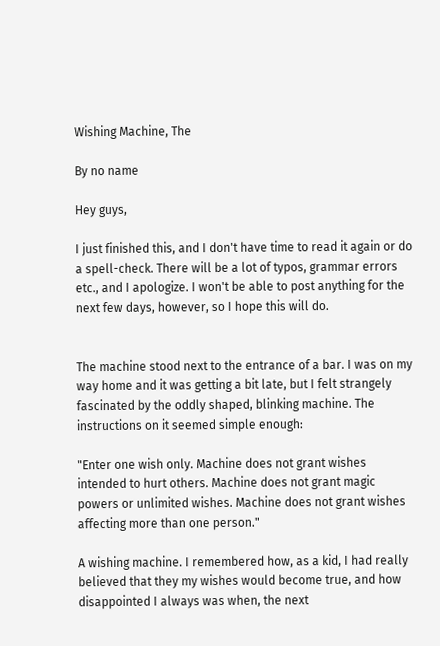Wishing Machine, The

By no name

Hey guys,

I just finished this, and I don't have time to read it again or do a spell-check. There will be a lot of typos, grammar errors etc., and I apologize. I won't be able to post anything for the next few days, however, so I hope this will do.


The machine stood next to the entrance of a bar. I was on my way home and it was getting a bit late, but I felt strangely fascinated by the oddly shaped, blinking machine. The instructions on it seemed simple enough:

"Enter one wish only. Machine does not grant wishes intended to hurt others. Machine does not grant magic powers or unlimited wishes. Machine does not grant wishes affecting more than one person."

A wishing machine. I remembered how, as a kid, I had really believed that they my wishes would become true, and how disappointed I always was when, the next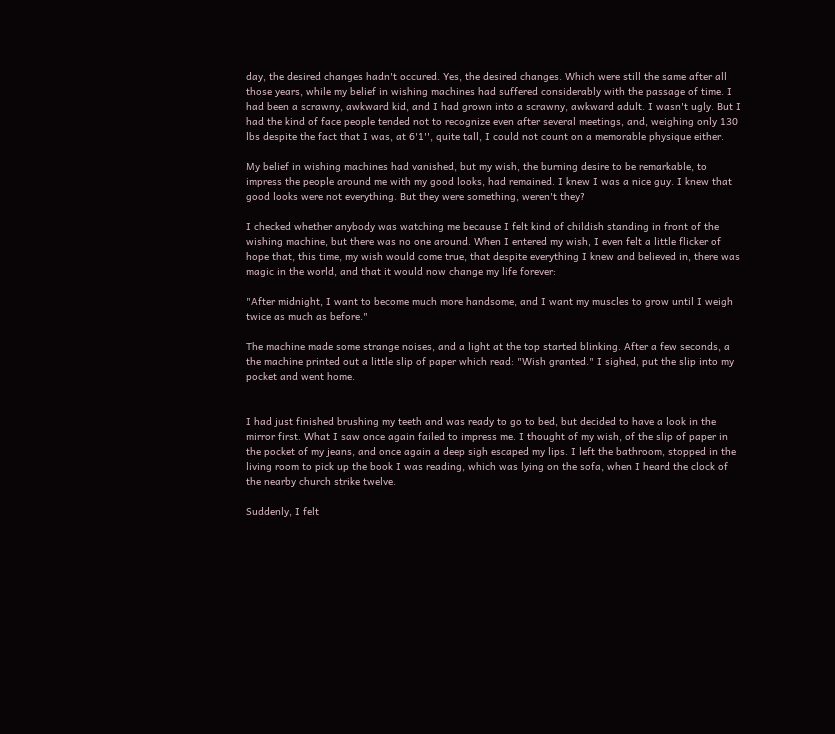day, the desired changes hadn't occured. Yes, the desired changes. Which were still the same after all those years, while my belief in wishing machines had suffered considerably with the passage of time. I had been a scrawny, awkward kid, and I had grown into a scrawny, awkward adult. I wasn't ugly. But I had the kind of face people tended not to recognize even after several meetings, and, weighing only 130 lbs despite the fact that I was, at 6'1'', quite tall, I could not count on a memorable physique either.

My belief in wishing machines had vanished, but my wish, the burning desire to be remarkable, to impress the people around me with my good looks, had remained. I knew I was a nice guy. I knew that good looks were not everything. But they were something, weren't they?

I checked whether anybody was watching me because I felt kind of childish standing in front of the wishing machine, but there was no one around. When I entered my wish, I even felt a little flicker of hope that, this time, my wish would come true, that despite everything I knew and believed in, there was magic in the world, and that it would now change my life forever:

"After midnight, I want to become much more handsome, and I want my muscles to grow until I weigh twice as much as before."

The machine made some strange noises, and a light at the top started blinking. After a few seconds, a the machine printed out a little slip of paper which read: "Wish granted." I sighed, put the slip into my pocket and went home.


I had just finished brushing my teeth and was ready to go to bed, but decided to have a look in the mirror first. What I saw once again failed to impress me. I thought of my wish, of the slip of paper in the pocket of my jeans, and once again a deep sigh escaped my lips. I left the bathroom, stopped in the living room to pick up the book I was reading, which was lying on the sofa, when I heard the clock of the nearby church strike twelve.

Suddenly, I felt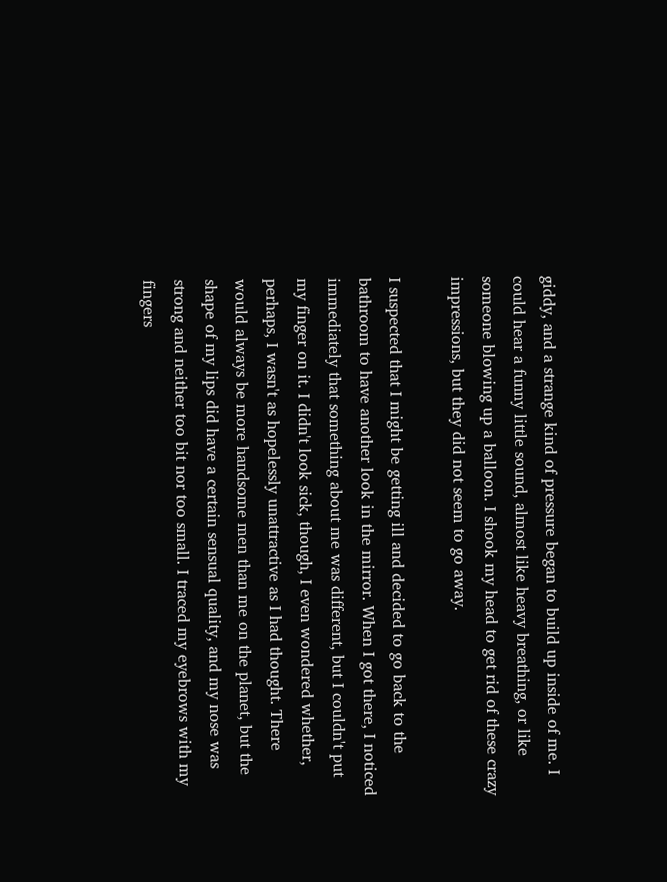giddy, and a strange kind of pressure began to build up inside of me. I could hear a funny little sound, almost like heavy breathing, or like someone blowing up a balloon. I shook my head to get rid of these crazy impressions, but they did not seem to go away.

I suspected that I might be getting ill and decided to go back to the bathroom to have another look in the mirror. When I got there, I noticed immediately that something about me was different, but I couldn't put my finger on it. I didn't look sick, though, I even wondered whether, perhaps, I wasn't as hopelessly unattractive as I had thought. There would always be more handsome men than me on the planet, but the shape of my lips did have a certain sensual quality, and my nose was strong and neither too bit nor too small. I traced my eyebrows with my fingers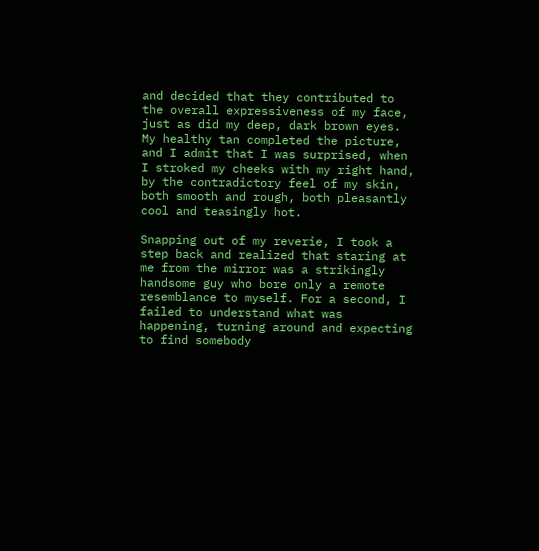and decided that they contributed to the overall expressiveness of my face, just as did my deep, dark brown eyes. My healthy tan completed the picture, and I admit that I was surprised, when I stroked my cheeks with my right hand, by the contradictory feel of my skin, both smooth and rough, both pleasantly cool and teasingly hot.

Snapping out of my reverie, I took a step back and realized that staring at me from the mirror was a strikingly handsome guy who bore only a remote resemblance to myself. For a second, I failed to understand what was happening, turning around and expecting to find somebody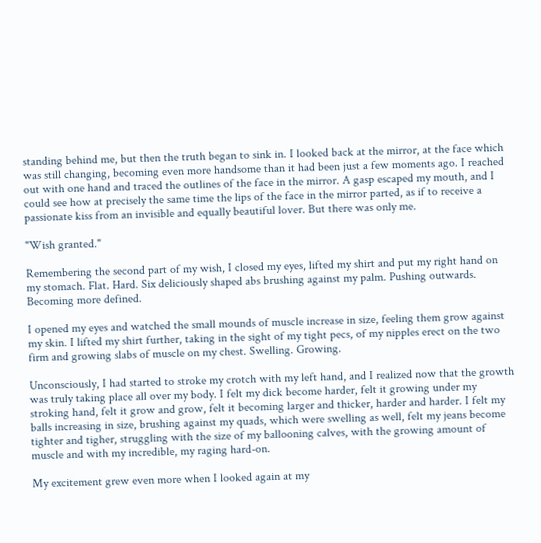standing behind me, but then the truth began to sink in. I looked back at the mirror, at the face which was still changing, becoming even more handsome than it had been just a few moments ago. I reached out with one hand and traced the outlines of the face in the mirror. A gasp escaped my mouth, and I could see how at precisely the same time the lips of the face in the mirror parted, as if to receive a passionate kiss from an invisible and equally beautiful lover. But there was only me.

"Wish granted."

Remembering the second part of my wish, I closed my eyes, lifted my shirt and put my right hand on my stomach. Flat. Hard. Six deliciously shaped abs brushing against my palm. Pushing outwards. Becoming more defined.

I opened my eyes and watched the small mounds of muscle increase in size, feeling them grow against my skin. I lifted my shirt further, taking in the sight of my tight pecs, of my nipples erect on the two firm and growing slabs of muscle on my chest. Swelling. Growing.

Unconsciously, I had started to stroke my crotch with my left hand, and I realized now that the growth was truly taking place all over my body. I felt my dick become harder, felt it growing under my stroking hand, felt it grow and grow, felt it becoming larger and thicker, harder and harder. I felt my balls increasing in size, brushing against my quads, which were swelling as well, felt my jeans become tighter and tigher, struggling with the size of my ballooning calves, with the growing amount of muscle and with my incredible, my raging hard-on.

My excitement grew even more when I looked again at my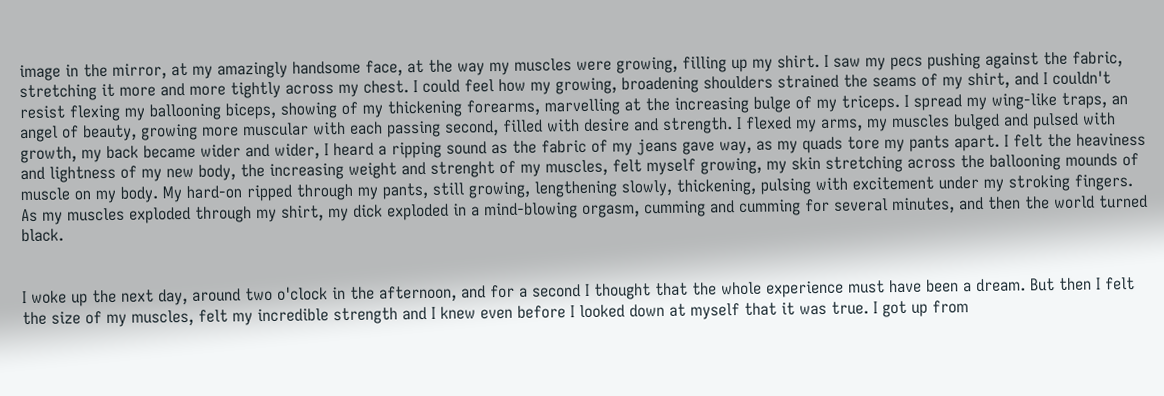image in the mirror, at my amazingly handsome face, at the way my muscles were growing, filling up my shirt. I saw my pecs pushing against the fabric, stretching it more and more tightly across my chest. I could feel how my growing, broadening shoulders strained the seams of my shirt, and I couldn't resist flexing my ballooning biceps, showing of my thickening forearms, marvelling at the increasing bulge of my triceps. I spread my wing-like traps, an angel of beauty, growing more muscular with each passing second, filled with desire and strength. I flexed my arms, my muscles bulged and pulsed with growth, my back became wider and wider, I heard a ripping sound as the fabric of my jeans gave way, as my quads tore my pants apart. I felt the heaviness and lightness of my new body, the increasing weight and strenght of my muscles, felt myself growing, my skin stretching across the ballooning mounds of muscle on my body. My hard-on ripped through my pants, still growing, lengthening slowly, thickening, pulsing with excitement under my stroking fingers. As my muscles exploded through my shirt, my dick exploded in a mind-blowing orgasm, cumming and cumming for several minutes, and then the world turned black.


I woke up the next day, around two o'clock in the afternoon, and for a second I thought that the whole experience must have been a dream. But then I felt the size of my muscles, felt my incredible strength and I knew even before I looked down at myself that it was true. I got up from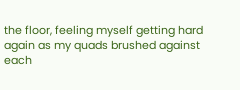the floor, feeling myself getting hard again as my quads brushed against each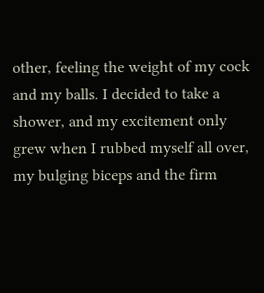other, feeling the weight of my cock and my balls. I decided to take a shower, and my excitement only grew when I rubbed myself all over, my bulging biceps and the firm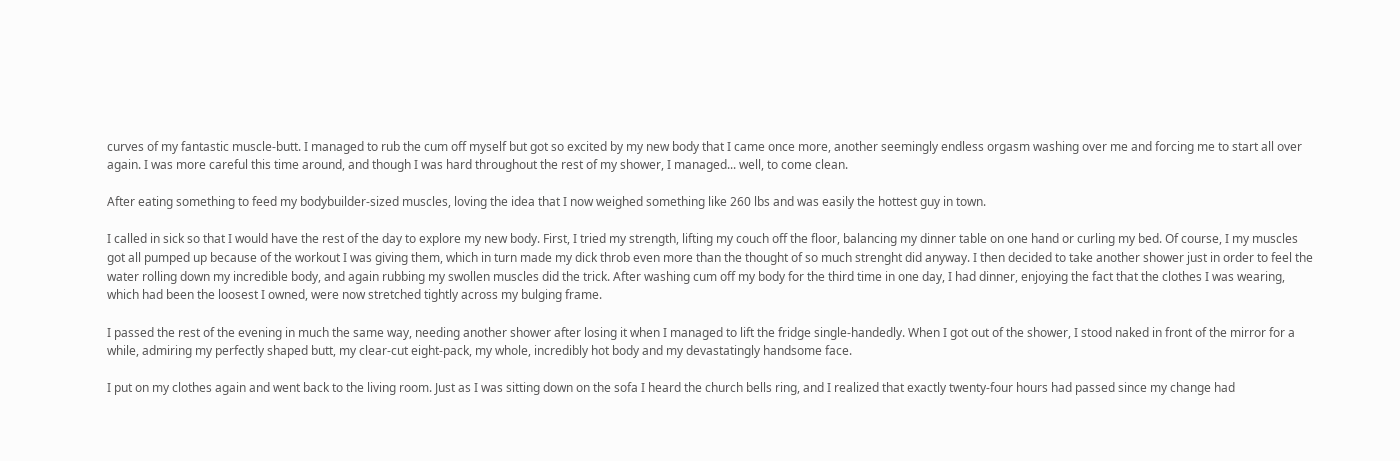curves of my fantastic muscle-butt. I managed to rub the cum off myself but got so excited by my new body that I came once more, another seemingly endless orgasm washing over me and forcing me to start all over again. I was more careful this time around, and though I was hard throughout the rest of my shower, I managed... well, to come clean.

After eating something to feed my bodybuilder-sized muscles, loving the idea that I now weighed something like 260 lbs and was easily the hottest guy in town.

I called in sick so that I would have the rest of the day to explore my new body. First, I tried my strength, lifting my couch off the floor, balancing my dinner table on one hand or curling my bed. Of course, I my muscles got all pumped up because of the workout I was giving them, which in turn made my dick throb even more than the thought of so much strenght did anyway. I then decided to take another shower just in order to feel the water rolling down my incredible body, and again rubbing my swollen muscles did the trick. After washing cum off my body for the third time in one day, I had dinner, enjoying the fact that the clothes I was wearing, which had been the loosest I owned, were now stretched tightly across my bulging frame.

I passed the rest of the evening in much the same way, needing another shower after losing it when I managed to lift the fridge single-handedly. When I got out of the shower, I stood naked in front of the mirror for a while, admiring my perfectly shaped butt, my clear-cut eight-pack, my whole, incredibly hot body and my devastatingly handsome face.

I put on my clothes again and went back to the living room. Just as I was sitting down on the sofa I heard the church bells ring, and I realized that exactly twenty-four hours had passed since my change had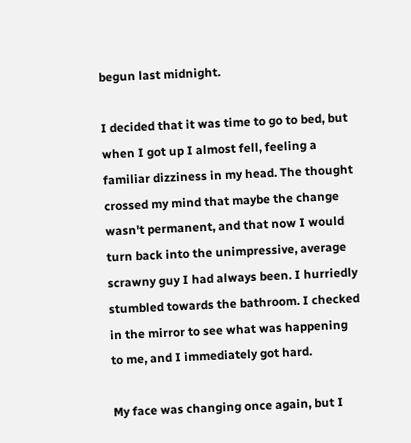begun last midnight.

I decided that it was time to go to bed, but when I got up I almost fell, feeling a familiar dizziness in my head. The thought crossed my mind that maybe the change wasn't permanent, and that now I would turn back into the unimpressive, average scrawny guy I had always been. I hurriedly stumbled towards the bathroom. I checked in the mirror to see what was happening to me, and I immediately got hard.

My face was changing once again, but I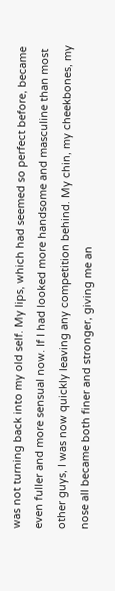was not turning back into my old self. My lips, which had seemed so perfect before, became even fuller and more sensual now. If I had looked more handsome and masculine than most other guys, I was now quickly leaving any competition behind. My chin, my cheekbones, my nose all became both finer and stronger, giving me an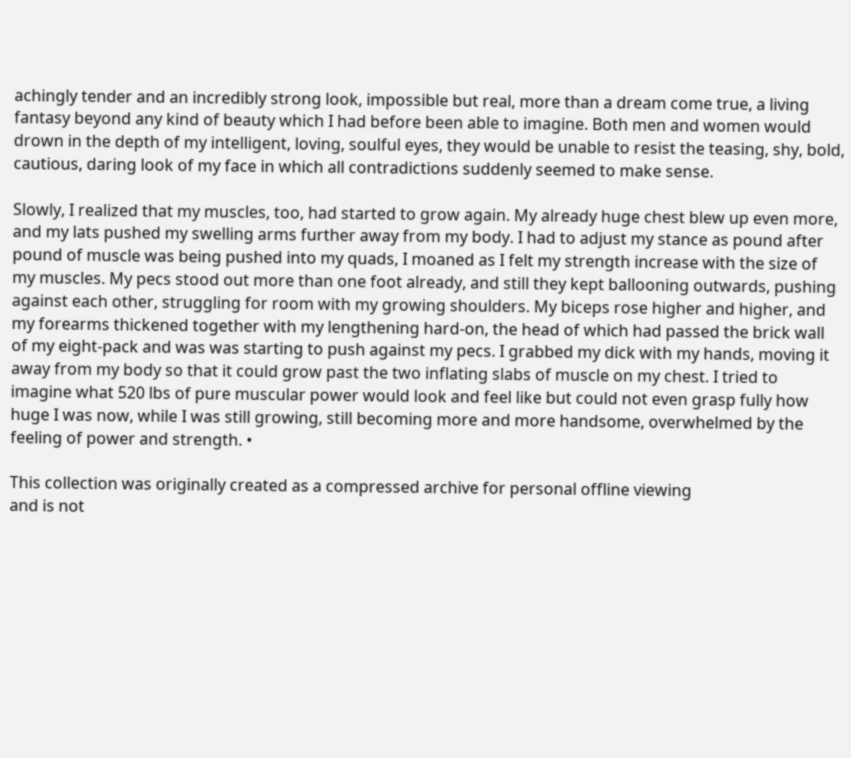achingly tender and an incredibly strong look, impossible but real, more than a dream come true, a living fantasy beyond any kind of beauty which I had before been able to imagine. Both men and women would drown in the depth of my intelligent, loving, soulful eyes, they would be unable to resist the teasing, shy, bold, cautious, daring look of my face in which all contradictions suddenly seemed to make sense.

Slowly, I realized that my muscles, too, had started to grow again. My already huge chest blew up even more, and my lats pushed my swelling arms further away from my body. I had to adjust my stance as pound after pound of muscle was being pushed into my quads, I moaned as I felt my strength increase with the size of my muscles. My pecs stood out more than one foot already, and still they kept ballooning outwards, pushing against each other, struggling for room with my growing shoulders. My biceps rose higher and higher, and my forearms thickened together with my lengthening hard-on, the head of which had passed the brick wall of my eight-pack and was was starting to push against my pecs. I grabbed my dick with my hands, moving it away from my body so that it could grow past the two inflating slabs of muscle on my chest. I tried to imagine what 520 lbs of pure muscular power would look and feel like but could not even grasp fully how huge I was now, while I was still growing, still becoming more and more handsome, overwhelmed by the feeling of power and strength. •

This collection was originally created as a compressed archive for personal offline viewing
and is not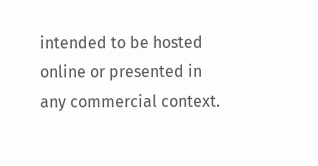intended to be hosted online or presented in any commercial context.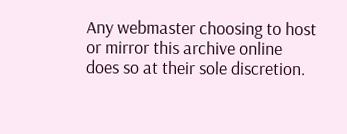Any webmaster choosing to host or mirror this archive online
does so at their sole discretion.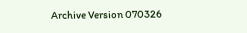Archive Version 070326